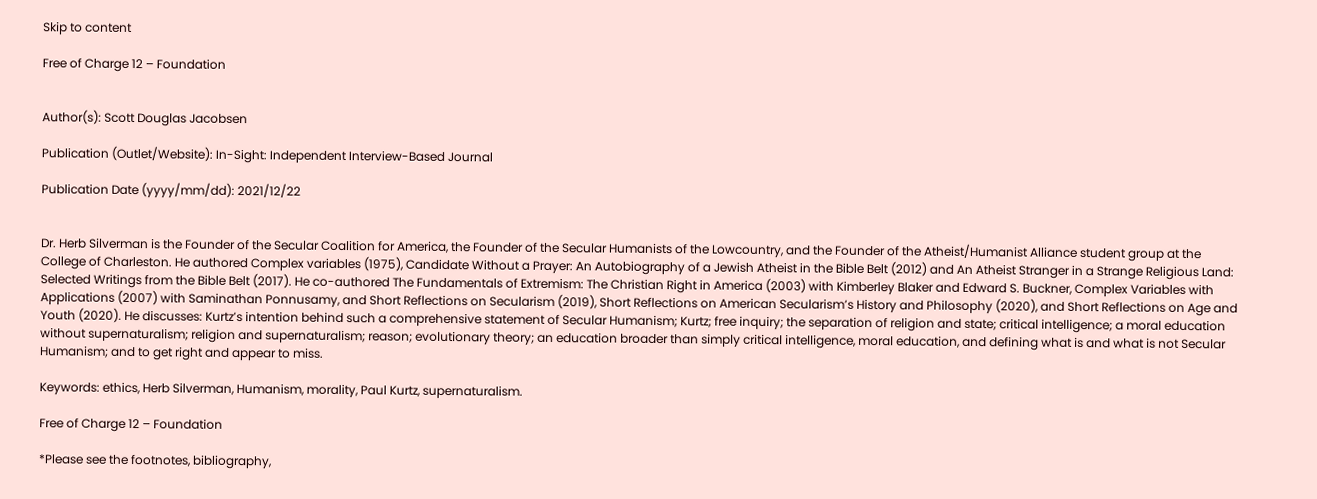Skip to content

Free of Charge 12 – Foundation


Author(s): Scott Douglas Jacobsen

Publication (Outlet/Website): In-Sight: Independent Interview-Based Journal

Publication Date (yyyy/mm/dd): 2021/12/22


Dr. Herb Silverman is the Founder of the Secular Coalition for America, the Founder of the Secular Humanists of the Lowcountry, and the Founder of the Atheist/Humanist Alliance student group at the College of Charleston. He authored Complex variables (1975), Candidate Without a Prayer: An Autobiography of a Jewish Atheist in the Bible Belt (2012) and An Atheist Stranger in a Strange Religious Land: Selected Writings from the Bible Belt (2017). He co-authored The Fundamentals of Extremism: The Christian Right in America (2003) with Kimberley Blaker and Edward S. Buckner, Complex Variables with Applications (2007) with Saminathan Ponnusamy, and Short Reflections on Secularism (2019), Short Reflections on American Secularism’s History and Philosophy (2020), and Short Reflections on Age and Youth (2020). He discusses: Kurtz’s intention behind such a comprehensive statement of Secular Humanism; Kurtz; free inquiry; the separation of religion and state; critical intelligence; a moral education without supernaturalism; religion and supernaturalism; reason; evolutionary theory; an education broader than simply critical intelligence, moral education, and defining what is and what is not Secular Humanism; and to get right and appear to miss.

Keywords: ethics, Herb Silverman, Humanism, morality, Paul Kurtz, supernaturalism.

Free of Charge 12 – Foundation

*Please see the footnotes, bibliography,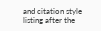and citation style listing after the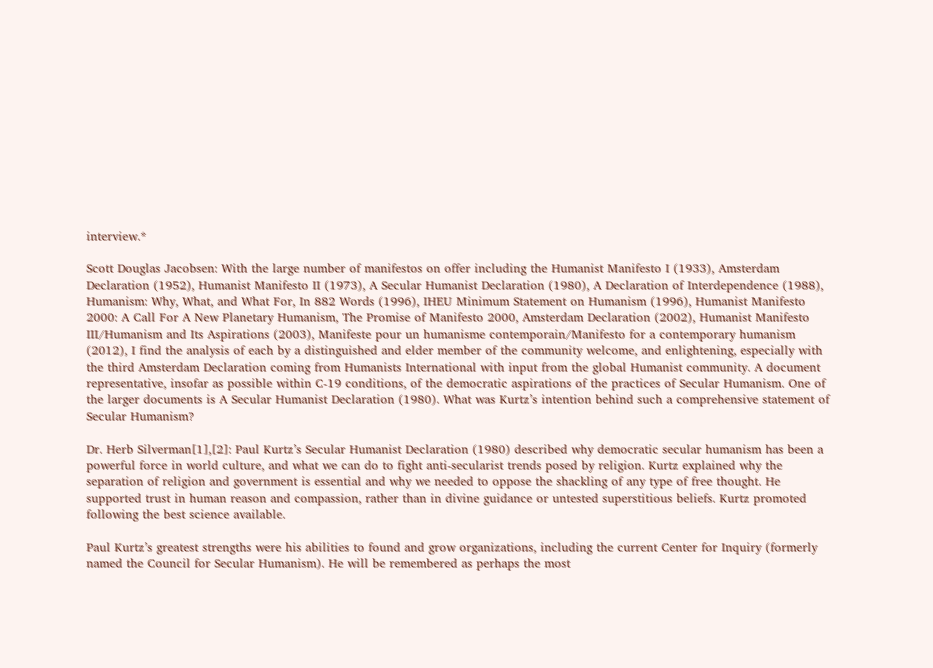interview.*

Scott Douglas Jacobsen: With the large number of manifestos on offer including the Humanist Manifesto I (1933), Amsterdam Declaration (1952), Humanist Manifesto II (1973), A Secular Humanist Declaration (1980), A Declaration of Interdependence (1988), Humanism: Why, What, and What For, In 882 Words (1996), IHEU Minimum Statement on Humanism (1996), Humanist Manifesto 2000: A Call For A New Planetary Humanism, The Promise of Manifesto 2000, Amsterdam Declaration (2002), Humanist Manifesto III/Humanism and Its Aspirations (2003), Manifeste pour un humanisme contemporain/Manifesto for a contemporary humanism (2012), I find the analysis of each by a distinguished and elder member of the community welcome, and enlightening, especially with the third Amsterdam Declaration coming from Humanists International with input from the global Humanist community. A document representative, insofar as possible within C-19 conditions, of the democratic aspirations of the practices of Secular Humanism. One of the larger documents is A Secular Humanist Declaration (1980). What was Kurtz’s intention behind such a comprehensive statement of Secular Humanism?

Dr. Herb Silverman[1],[2]: Paul Kurtz’s Secular Humanist Declaration (1980) described why democratic secular humanism has been a powerful force in world culture, and what we can do to fight anti-secularist trends posed by religion. Kurtz explained why the separation of religion and government is essential and why we needed to oppose the shackling of any type of free thought. He supported trust in human reason and compassion, rather than in divine guidance or untested superstitious beliefs. Kurtz promoted following the best science available.

Paul Kurtz’s greatest strengths were his abilities to found and grow organizations, including the current Center for Inquiry (formerly named the Council for Secular Humanism). He will be remembered as perhaps the most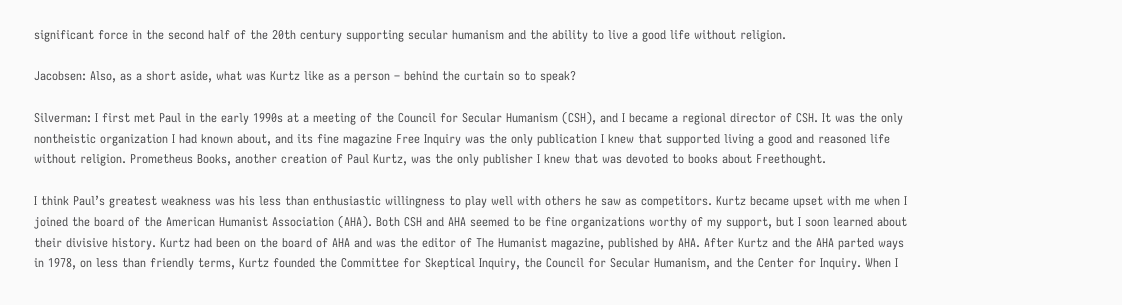significant force in the second half of the 20th century supporting secular humanism and the ability to live a good life without religion.

Jacobsen: Also, as a short aside, what was Kurtz like as a person – behind the curtain so to speak?

Silverman: I first met Paul in the early 1990s at a meeting of the Council for Secular Humanism (CSH), and I became a regional director of CSH. It was the only nontheistic organization I had known about, and its fine magazine Free Inquiry was the only publication I knew that supported living a good and reasoned life without religion. Prometheus Books, another creation of Paul Kurtz, was the only publisher I knew that was devoted to books about Freethought.

I think Paul’s greatest weakness was his less than enthusiastic willingness to play well with others he saw as competitors. Kurtz became upset with me when I joined the board of the American Humanist Association (AHA). Both CSH and AHA seemed to be fine organizations worthy of my support, but I soon learned about their divisive history. Kurtz had been on the board of AHA and was the editor of The Humanist magazine, published by AHA. After Kurtz and the AHA parted ways in 1978, on less than friendly terms, Kurtz founded the Committee for Skeptical Inquiry, the Council for Secular Humanism, and the Center for Inquiry. When I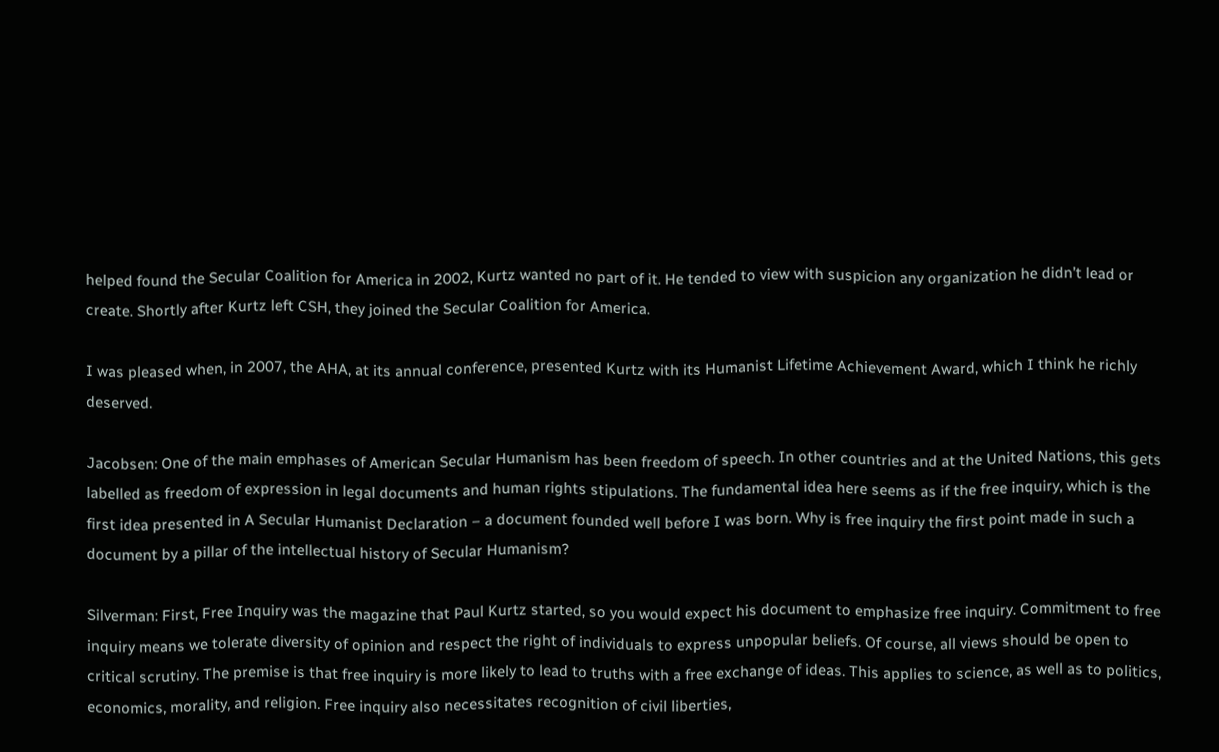helped found the Secular Coalition for America in 2002, Kurtz wanted no part of it. He tended to view with suspicion any organization he didn’t lead or create. Shortly after Kurtz left CSH, they joined the Secular Coalition for America.

I was pleased when, in 2007, the AHA, at its annual conference, presented Kurtz with its Humanist Lifetime Achievement Award, which I think he richly deserved.

Jacobsen: One of the main emphases of American Secular Humanism has been freedom of speech. In other countries and at the United Nations, this gets labelled as freedom of expression in legal documents and human rights stipulations. The fundamental idea here seems as if the free inquiry, which is the first idea presented in A Secular Humanist Declaration – a document founded well before I was born. Why is free inquiry the first point made in such a document by a pillar of the intellectual history of Secular Humanism?

Silverman: First, Free Inquiry was the magazine that Paul Kurtz started, so you would expect his document to emphasize free inquiry. Commitment to free inquiry means we tolerate diversity of opinion and respect the right of individuals to express unpopular beliefs. Of course, all views should be open to critical scrutiny. The premise is that free inquiry is more likely to lead to truths with a free exchange of ideas. This applies to science, as well as to politics, economics, morality, and religion. Free inquiry also necessitates recognition of civil liberties,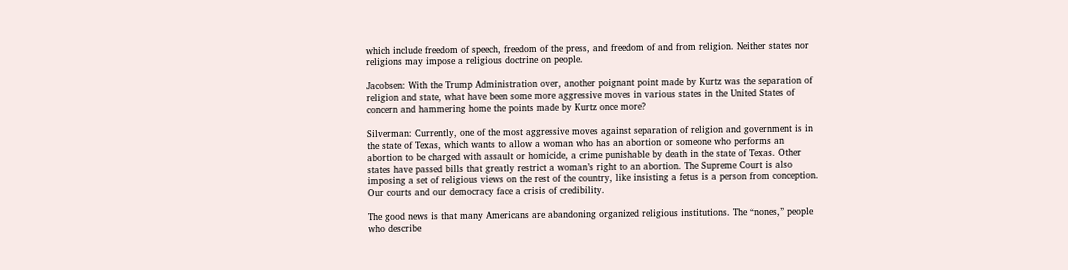which include freedom of speech, freedom of the press, and freedom of and from religion. Neither states nor religions may impose a religious doctrine on people.

Jacobsen: With the Trump Administration over, another poignant point made by Kurtz was the separation of religion and state, what have been some more aggressive moves in various states in the United States of concern and hammering home the points made by Kurtz once more?

Silverman: Currently, one of the most aggressive moves against separation of religion and government is in the state of Texas, which wants to allow a woman who has an abortion or someone who performs an abortion to be charged with assault or homicide, a crime punishable by death in the state of Texas. Other states have passed bills that greatly restrict a woman’s right to an abortion. The Supreme Court is also imposing a set of religious views on the rest of the country, like insisting a fetus is a person from conception. Our courts and our democracy face a crisis of credibility.

The good news is that many Americans are abandoning organized religious institutions. The “nones,” people who describe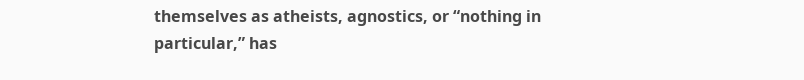themselves as atheists, agnostics, or “nothing in particular,” has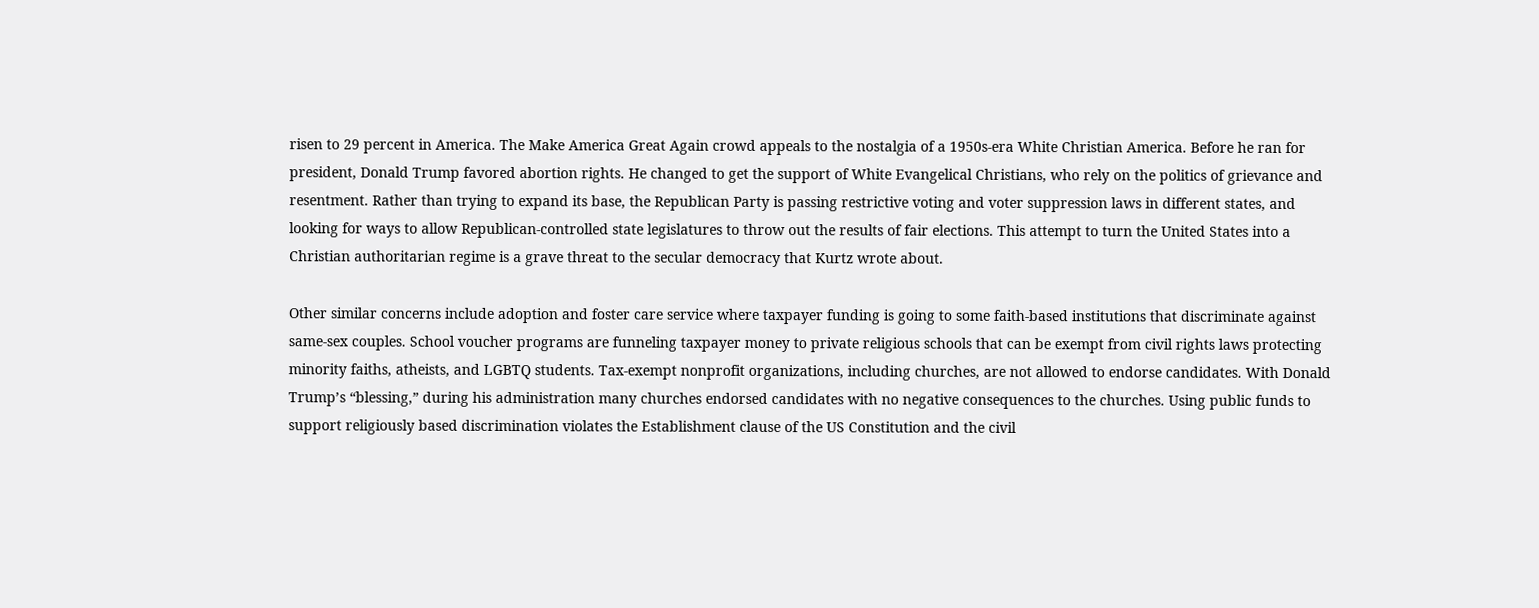risen to 29 percent in America. The Make America Great Again crowd appeals to the nostalgia of a 1950s-era White Christian America. Before he ran for president, Donald Trump favored abortion rights. He changed to get the support of White Evangelical Christians, who rely on the politics of grievance and resentment. Rather than trying to expand its base, the Republican Party is passing restrictive voting and voter suppression laws in different states, and looking for ways to allow Republican-controlled state legislatures to throw out the results of fair elections. This attempt to turn the United States into a Christian authoritarian regime is a grave threat to the secular democracy that Kurtz wrote about.

Other similar concerns include adoption and foster care service where taxpayer funding is going to some faith-based institutions that discriminate against same-sex couples. School voucher programs are funneling taxpayer money to private religious schools that can be exempt from civil rights laws protecting minority faiths, atheists, and LGBTQ students. Tax-exempt nonprofit organizations, including churches, are not allowed to endorse candidates. With Donald Trump’s “blessing,” during his administration many churches endorsed candidates with no negative consequences to the churches. Using public funds to support religiously based discrimination violates the Establishment clause of the US Constitution and the civil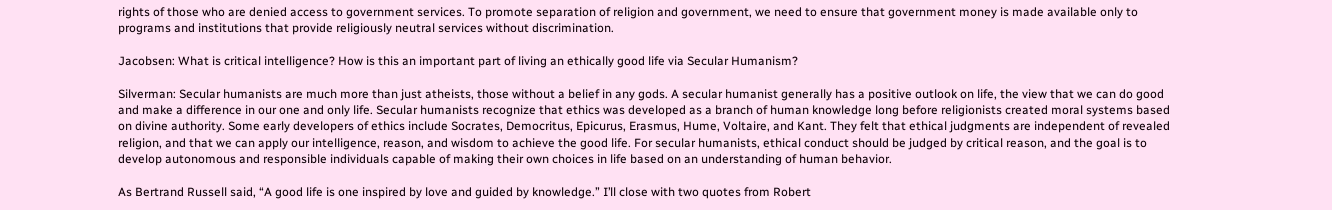rights of those who are denied access to government services. To promote separation of religion and government, we need to ensure that government money is made available only to programs and institutions that provide religiously neutral services without discrimination.

Jacobsen: What is critical intelligence? How is this an important part of living an ethically good life via Secular Humanism?

Silverman: Secular humanists are much more than just atheists, those without a belief in any gods. A secular humanist generally has a positive outlook on life, the view that we can do good and make a difference in our one and only life. Secular humanists recognize that ethics was developed as a branch of human knowledge long before religionists created moral systems based on divine authority. Some early developers of ethics include Socrates, Democritus, Epicurus, Erasmus, Hume, Voltaire, and Kant. They felt that ethical judgments are independent of revealed religion, and that we can apply our intelligence, reason, and wisdom to achieve the good life. For secular humanists, ethical conduct should be judged by critical reason, and the goal is to develop autonomous and responsible individuals capable of making their own choices in life based on an understanding of human behavior.

As Bertrand Russell said, “A good life is one inspired by love and guided by knowledge.” I’ll close with two quotes from Robert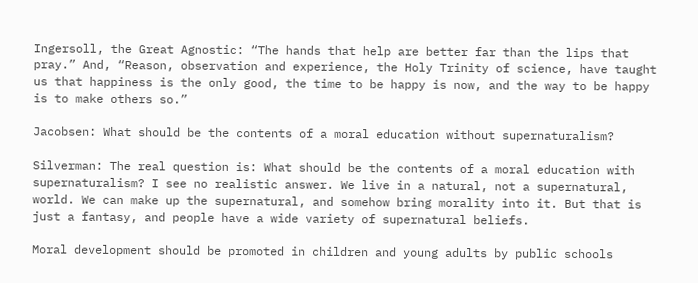Ingersoll, the Great Agnostic: “The hands that help are better far than the lips that pray.” And, “Reason, observation and experience, the Holy Trinity of science, have taught us that happiness is the only good, the time to be happy is now, and the way to be happy is to make others so.”

Jacobsen: What should be the contents of a moral education without supernaturalism?

Silverman: The real question is: What should be the contents of a moral education with supernaturalism? I see no realistic answer. We live in a natural, not a supernatural, world. We can make up the supernatural, and somehow bring morality into it. But that is just a fantasy, and people have a wide variety of supernatural beliefs.

Moral development should be promoted in children and young adults by public schools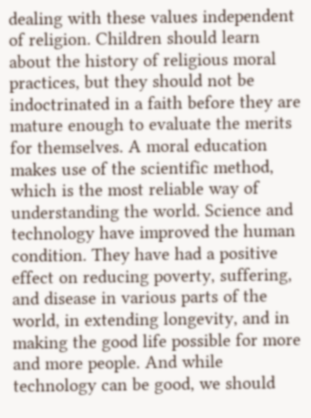dealing with these values independent of religion. Children should learn about the history of religious moral practices, but they should not be indoctrinated in a faith before they are mature enough to evaluate the merits for themselves. A moral education makes use of the scientific method, which is the most reliable way of understanding the world. Science and technology have improved the human condition. They have had a positive effect on reducing poverty, suffering, and disease in various parts of the world, in extending longevity, and in making the good life possible for more and more people. And while technology can be good, we should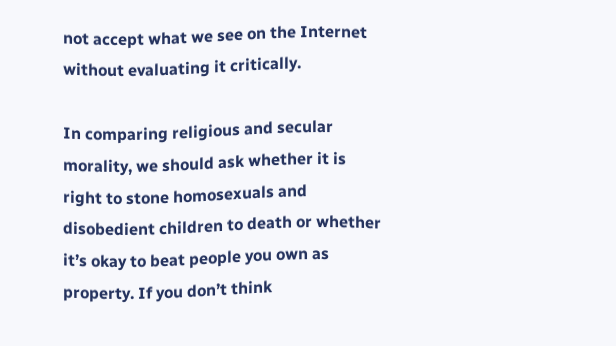not accept what we see on the Internet without evaluating it critically.

In comparing religious and secular morality, we should ask whether it is right to stone homosexuals and disobedient children to death or whether it’s okay to beat people you own as property. If you don’t think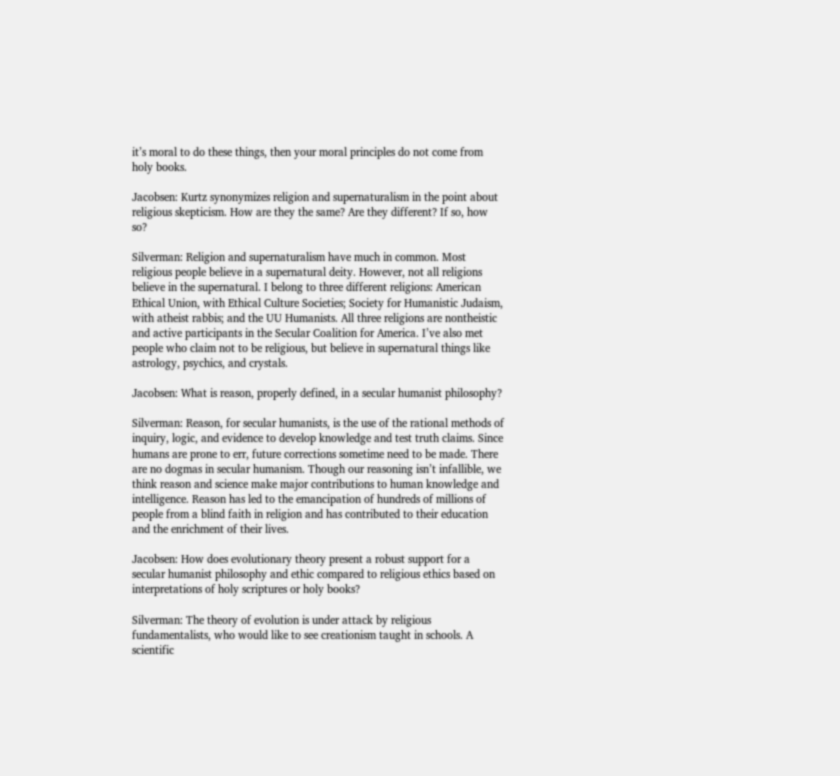it’s moral to do these things, then your moral principles do not come from holy books.

Jacobsen: Kurtz synonymizes religion and supernaturalism in the point about religious skepticism. How are they the same? Are they different? If so, how so?

Silverman: Religion and supernaturalism have much in common. Most religious people believe in a supernatural deity. However, not all religions believe in the supernatural. I belong to three different religions: American Ethical Union, with Ethical Culture Societies; Society for Humanistic Judaism, with atheist rabbis; and the UU Humanists. All three religions are nontheistic and active participants in the Secular Coalition for America. I’ve also met people who claim not to be religious, but believe in supernatural things like astrology, psychics, and crystals.

Jacobsen: What is reason, properly defined, in a secular humanist philosophy?

Silverman: Reason, for secular humanists, is the use of the rational methods of inquiry, logic, and evidence to develop knowledge and test truth claims. Since humans are prone to err, future corrections sometime need to be made. There are no dogmas in secular humanism. Though our reasoning isn’t infallible, we think reason and science make major contributions to human knowledge and intelligence. Reason has led to the emancipation of hundreds of millions of people from a blind faith in religion and has contributed to their education and the enrichment of their lives.

Jacobsen: How does evolutionary theory present a robust support for a secular humanist philosophy and ethic compared to religious ethics based on interpretations of holy scriptures or holy books?

Silverman: The theory of evolution is under attack by religious fundamentalists, who would like to see creationism taught in schools. A scientific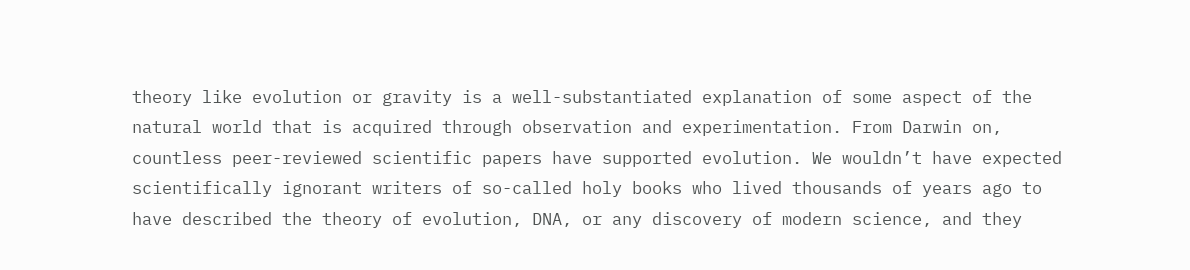theory like evolution or gravity is a well-substantiated explanation of some aspect of the natural world that is acquired through observation and experimentation. From Darwin on, countless peer-reviewed scientific papers have supported evolution. We wouldn’t have expected scientifically ignorant writers of so-called holy books who lived thousands of years ago to have described the theory of evolution, DNA, or any discovery of modern science, and they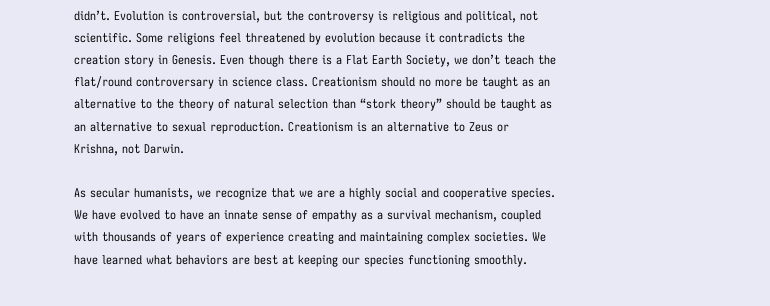didn’t. Evolution is controversial, but the controversy is religious and political, not scientific. Some religions feel threatened by evolution because it contradicts the creation story in Genesis. Even though there is a Flat Earth Society, we don’t teach the flat/round controversary in science class. Creationism should no more be taught as an alternative to the theory of natural selection than “stork theory” should be taught as an alternative to sexual reproduction. Creationism is an alternative to Zeus or Krishna, not Darwin.

As secular humanists, we recognize that we are a highly social and cooperative species. We have evolved to have an innate sense of empathy as a survival mechanism, coupled with thousands of years of experience creating and maintaining complex societies. We have learned what behaviors are best at keeping our species functioning smoothly.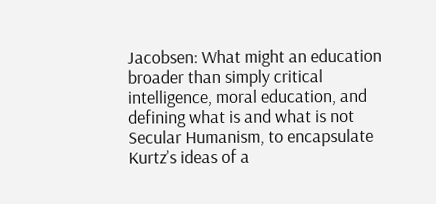Jacobsen: What might an education broader than simply critical intelligence, moral education, and defining what is and what is not Secular Humanism, to encapsulate Kurtz’s ideas of a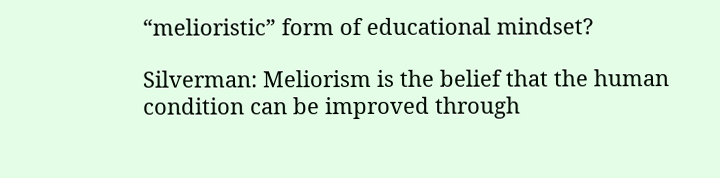“melioristic” form of educational mindset?

Silverman: Meliorism is the belief that the human condition can be improved through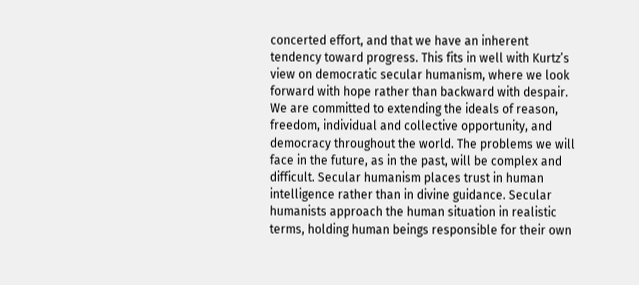concerted effort, and that we have an inherent tendency toward progress. This fits in well with Kurtz’s view on democratic secular humanism, where we look forward with hope rather than backward with despair. We are committed to extending the ideals of reason, freedom, individual and collective opportunity, and democracy throughout the world. The problems we will face in the future, as in the past, will be complex and difficult. Secular humanism places trust in human intelligence rather than in divine guidance. Secular humanists approach the human situation in realistic terms, holding human beings responsible for their own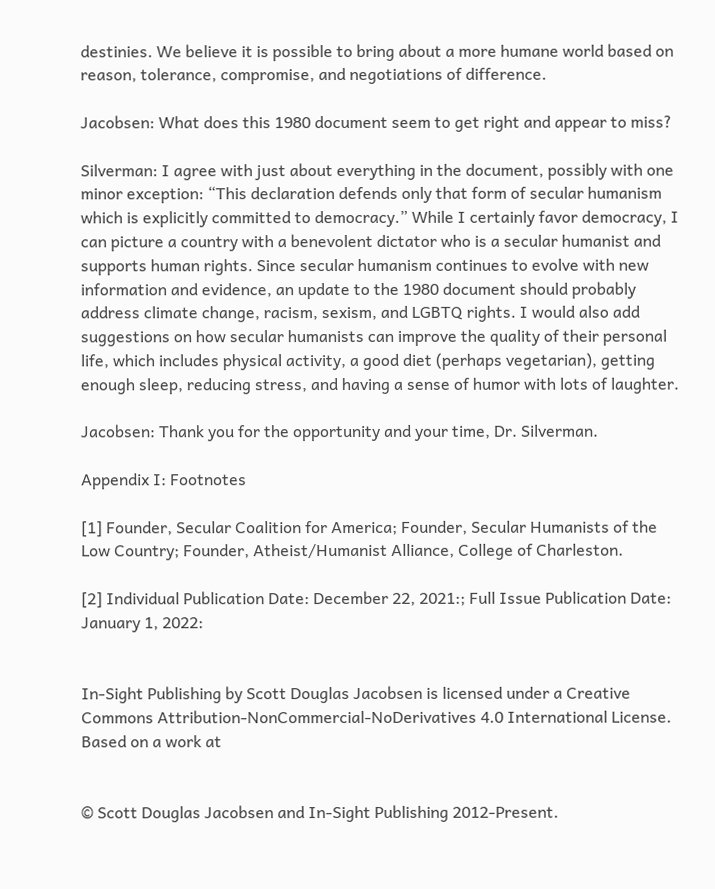destinies. We believe it is possible to bring about a more humane world based on reason, tolerance, compromise, and negotiations of difference.

Jacobsen: What does this 1980 document seem to get right and appear to miss?

Silverman: I agree with just about everything in the document, possibly with one minor exception: “This declaration defends only that form of secular humanism which is explicitly committed to democracy.” While I certainly favor democracy, I can picture a country with a benevolent dictator who is a secular humanist and supports human rights. Since secular humanism continues to evolve with new information and evidence, an update to the 1980 document should probably address climate change, racism, sexism, and LGBTQ rights. I would also add suggestions on how secular humanists can improve the quality of their personal life, which includes physical activity, a good diet (perhaps vegetarian), getting enough sleep, reducing stress, and having a sense of humor with lots of laughter.

Jacobsen: Thank you for the opportunity and your time, Dr. Silverman.

Appendix I: Footnotes

[1] Founder, Secular Coalition for America; Founder, Secular Humanists of the Low Country; Founder, Atheist/Humanist Alliance, College of Charleston.

[2] Individual Publication Date: December 22, 2021:; Full Issue Publication Date: January 1, 2022:


In-Sight Publishing by Scott Douglas Jacobsen is licensed under a Creative Commons Attribution-NonCommercial-NoDerivatives 4.0 International License. Based on a work at


© Scott Douglas Jacobsen and In-Sight Publishing 2012-Present.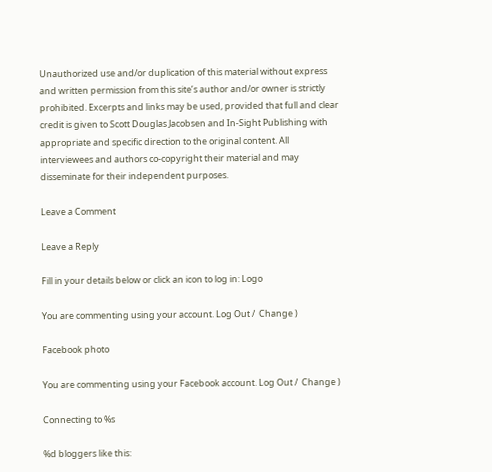Unauthorized use and/or duplication of this material without express and written permission from this site’s author and/or owner is strictly prohibited. Excerpts and links may be used, provided that full and clear credit is given to Scott Douglas Jacobsen and In-Sight Publishing with appropriate and specific direction to the original content. All interviewees and authors co-copyright their material and may disseminate for their independent purposes.

Leave a Comment

Leave a Reply

Fill in your details below or click an icon to log in: Logo

You are commenting using your account. Log Out /  Change )

Facebook photo

You are commenting using your Facebook account. Log Out /  Change )

Connecting to %s

%d bloggers like this: